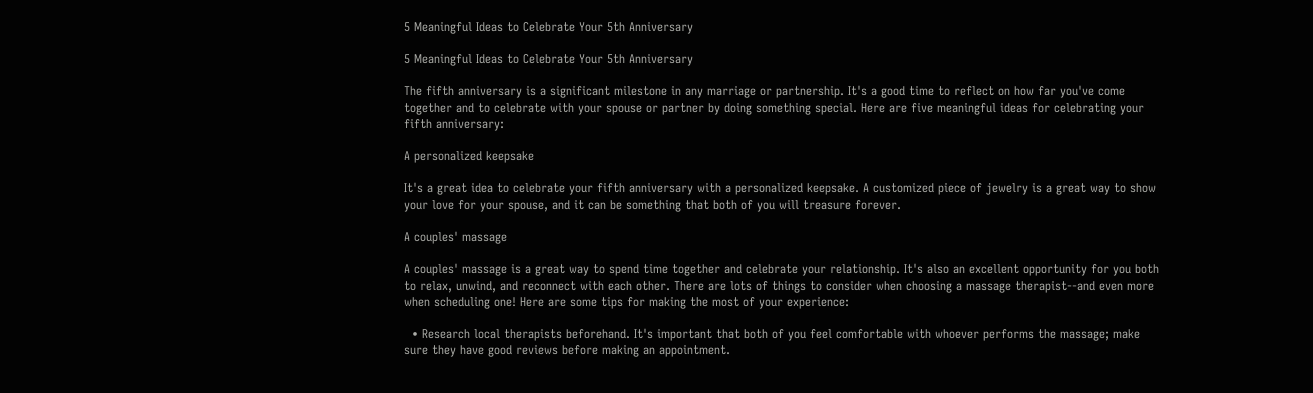5 Meaningful Ideas to Celebrate Your 5th Anniversary

5 Meaningful Ideas to Celebrate Your 5th Anniversary

The fifth anniversary is a significant milestone in any marriage or partnership. It's a good time to reflect on how far you've come together and to celebrate with your spouse or partner by doing something special. Here are five meaningful ideas for celebrating your fifth anniversary:

A personalized keepsake

It's a great idea to celebrate your fifth anniversary with a personalized keepsake. A customized piece of jewelry is a great way to show your love for your spouse, and it can be something that both of you will treasure forever.

A couples' massage

A couples' massage is a great way to spend time together and celebrate your relationship. It's also an excellent opportunity for you both to relax, unwind, and reconnect with each other. There are lots of things to consider when choosing a massage therapist--and even more when scheduling one! Here are some tips for making the most of your experience:

  • Research local therapists beforehand. It's important that both of you feel comfortable with whoever performs the massage; make sure they have good reviews before making an appointment.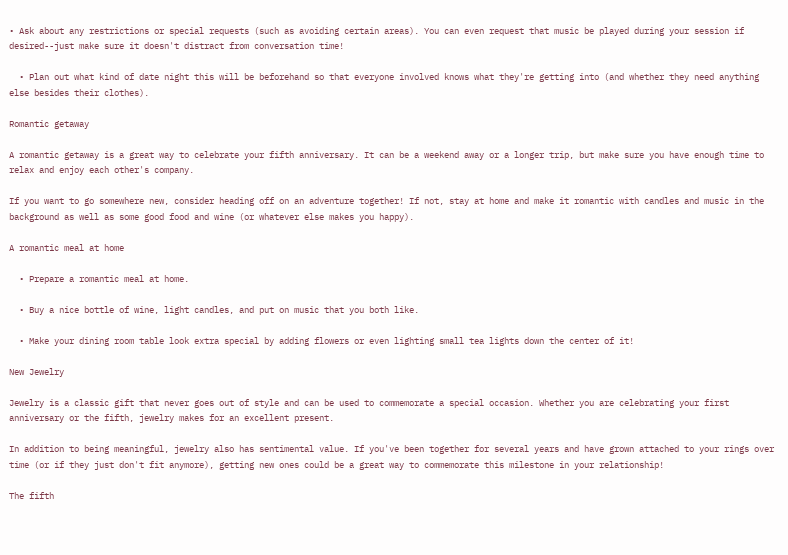• Ask about any restrictions or special requests (such as avoiding certain areas). You can even request that music be played during your session if desired--just make sure it doesn't distract from conversation time!

  • Plan out what kind of date night this will be beforehand so that everyone involved knows what they're getting into (and whether they need anything else besides their clothes).

Romantic getaway

A romantic getaway is a great way to celebrate your fifth anniversary. It can be a weekend away or a longer trip, but make sure you have enough time to relax and enjoy each other's company.

If you want to go somewhere new, consider heading off on an adventure together! If not, stay at home and make it romantic with candles and music in the background as well as some good food and wine (or whatever else makes you happy).

A romantic meal at home

  • Prepare a romantic meal at home.

  • Buy a nice bottle of wine, light candles, and put on music that you both like.

  • Make your dining room table look extra special by adding flowers or even lighting small tea lights down the center of it!

New Jewelry

Jewelry is a classic gift that never goes out of style and can be used to commemorate a special occasion. Whether you are celebrating your first anniversary or the fifth, jewelry makes for an excellent present.

In addition to being meaningful, jewelry also has sentimental value. If you've been together for several years and have grown attached to your rings over time (or if they just don't fit anymore), getting new ones could be a great way to commemorate this milestone in your relationship!

The fifth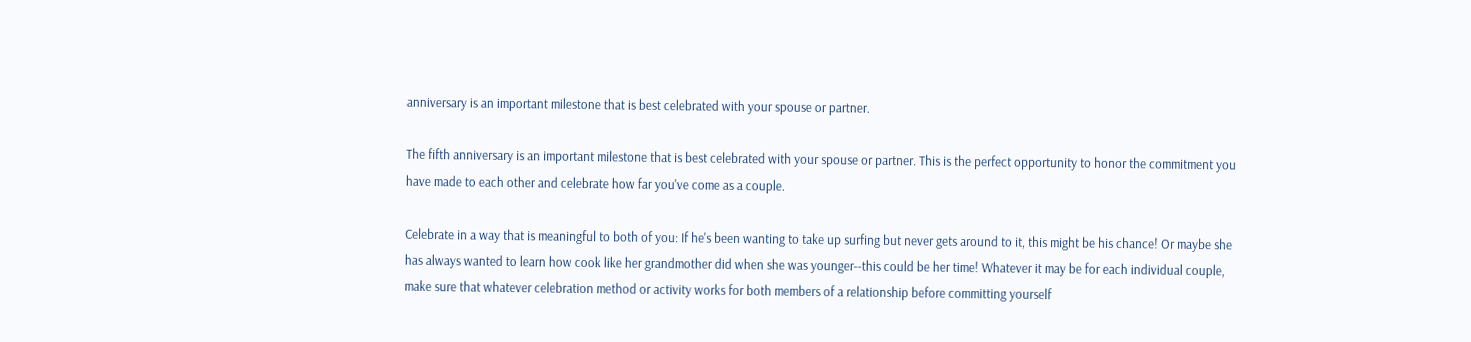anniversary is an important milestone that is best celebrated with your spouse or partner.

The fifth anniversary is an important milestone that is best celebrated with your spouse or partner. This is the perfect opportunity to honor the commitment you have made to each other and celebrate how far you've come as a couple.

Celebrate in a way that is meaningful to both of you: If he's been wanting to take up surfing but never gets around to it, this might be his chance! Or maybe she has always wanted to learn how cook like her grandmother did when she was younger--this could be her time! Whatever it may be for each individual couple, make sure that whatever celebration method or activity works for both members of a relationship before committing yourself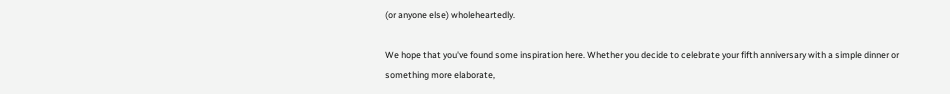(or anyone else) wholeheartedly.

We hope that you've found some inspiration here. Whether you decide to celebrate your fifth anniversary with a simple dinner or something more elaborate,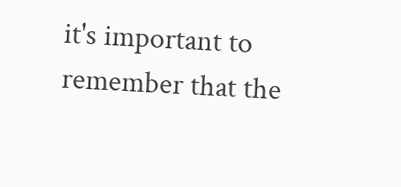it's important to remember that the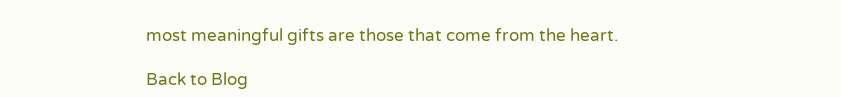most meaningful gifts are those that come from the heart.

Back to Blog